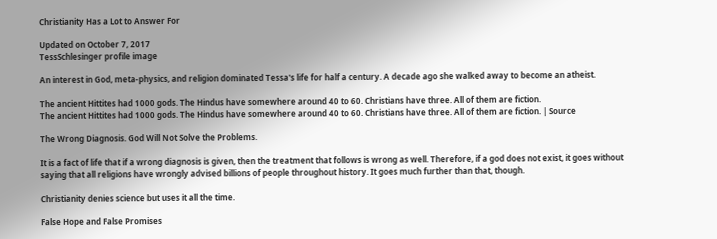Christianity Has a Lot to Answer For

Updated on October 7, 2017
TessSchlesinger profile image

An interest in God, meta-physics, and religion dominated Tessa's life for half a century. A decade ago she walked away to become an atheist.

The ancient Hittites had 1000 gods. The Hindus have somewhere around 40 to 60. Christians have three. All of them are fiction.
The ancient Hittites had 1000 gods. The Hindus have somewhere around 40 to 60. Christians have three. All of them are fiction. | Source

The Wrong Diagnosis. God Will Not Solve the Problems.

It is a fact of life that if a wrong diagnosis is given, then the treatment that follows is wrong as well. Therefore, if a god does not exist, it goes without saying that all religions have wrongly advised billions of people throughout history. It goes much further than that, though.

Christianity denies science but uses it all the time.

False Hope and False Promises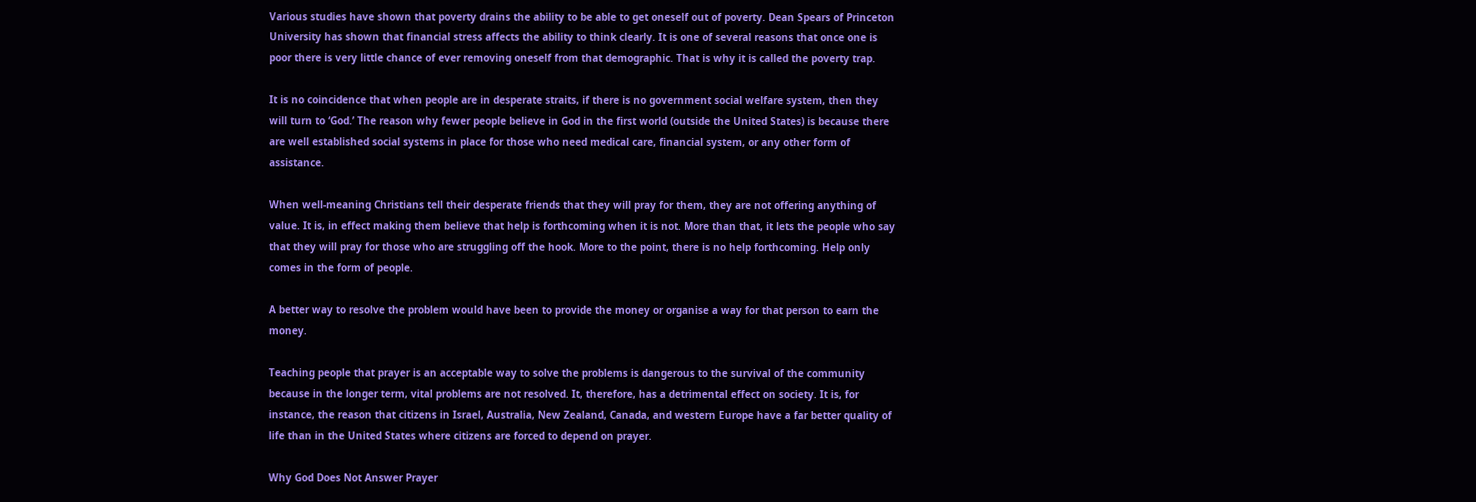Various studies have shown that poverty drains the ability to be able to get oneself out of poverty. Dean Spears of Princeton University has shown that financial stress affects the ability to think clearly. It is one of several reasons that once one is poor there is very little chance of ever removing oneself from that demographic. That is why it is called the poverty trap.

It is no coincidence that when people are in desperate straits, if there is no government social welfare system, then they will turn to ‘God.’ The reason why fewer people believe in God in the first world (outside the United States) is because there are well established social systems in place for those who need medical care, financial system, or any other form of assistance.

When well-meaning Christians tell their desperate friends that they will pray for them, they are not offering anything of value. It is, in effect making them believe that help is forthcoming when it is not. More than that, it lets the people who say that they will pray for those who are struggling off the hook. More to the point, there is no help forthcoming. Help only comes in the form of people.

A better way to resolve the problem would have been to provide the money or organise a way for that person to earn the money.

Teaching people that prayer is an acceptable way to solve the problems is dangerous to the survival of the community because in the longer term, vital problems are not resolved. It, therefore, has a detrimental effect on society. It is, for instance, the reason that citizens in Israel, Australia, New Zealand, Canada, and western Europe have a far better quality of life than in the United States where citizens are forced to depend on prayer.

Why God Does Not Answer Prayer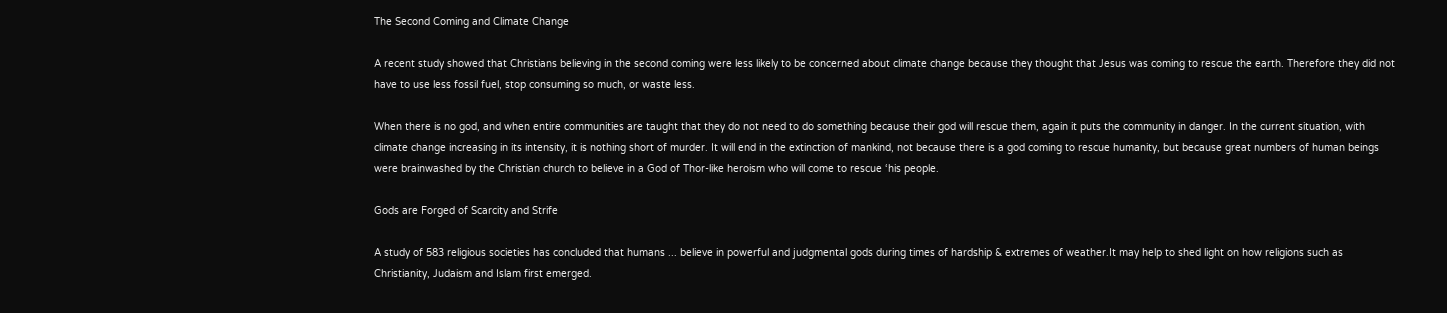The Second Coming and Climate Change

A recent study showed that Christians believing in the second coming were less likely to be concerned about climate change because they thought that Jesus was coming to rescue the earth. Therefore they did not have to use less fossil fuel, stop consuming so much, or waste less.

When there is no god, and when entire communities are taught that they do not need to do something because their god will rescue them, again it puts the community in danger. In the current situation, with climate change increasing in its intensity, it is nothing short of murder. It will end in the extinction of mankind, not because there is a god coming to rescue humanity, but because great numbers of human beings were brainwashed by the Christian church to believe in a God of Thor-like heroism who will come to rescue ‘his people.

Gods are Forged of Scarcity and Strife

A study of 583 religious societies has concluded that humans ... believe in powerful and judgmental gods during times of hardship & extremes of weather.It may help to shed light on how religions such as Christianity, Judaism and Islam first emerged.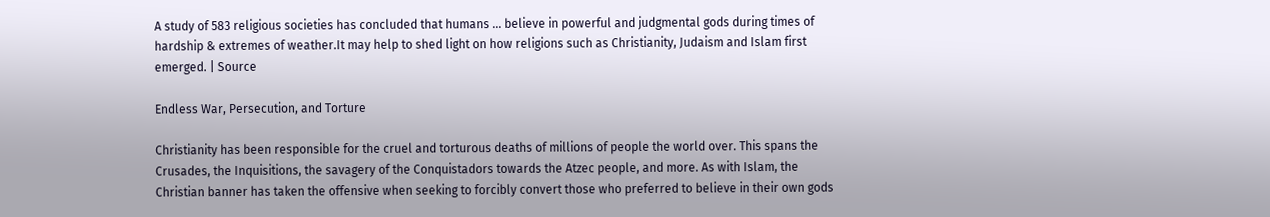A study of 583 religious societies has concluded that humans ... believe in powerful and judgmental gods during times of hardship & extremes of weather.It may help to shed light on how religions such as Christianity, Judaism and Islam first emerged. | Source

Endless War, Persecution, and Torture

Christianity has been responsible for the cruel and torturous deaths of millions of people the world over. This spans the Crusades, the Inquisitions, the savagery of the Conquistadors towards the Atzec people, and more. As with Islam, the Christian banner has taken the offensive when seeking to forcibly convert those who preferred to believe in their own gods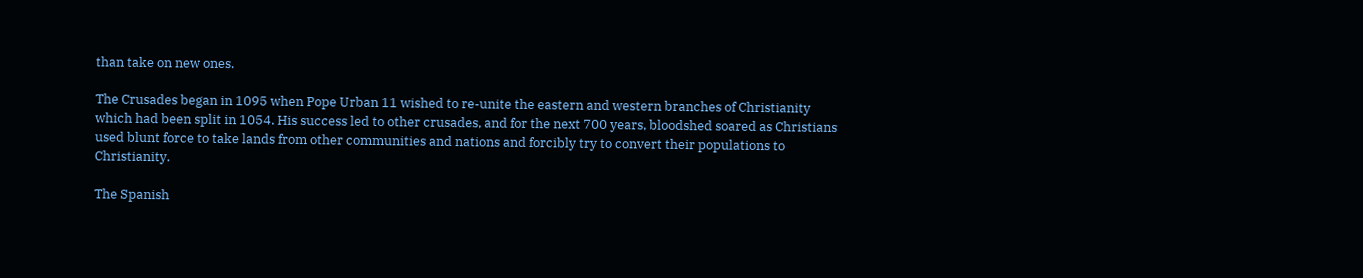than take on new ones.

The Crusades began in 1095 when Pope Urban 11 wished to re-unite the eastern and western branches of Christianity which had been split in 1054. His success led to other crusades, and for the next 700 years, bloodshed soared as Christians used blunt force to take lands from other communities and nations and forcibly try to convert their populations to Christianity.

The Spanish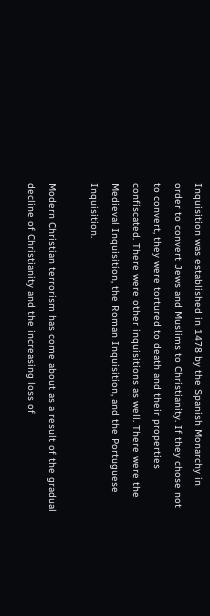Inquisition was established in 1478 by the Spanish Monarchy in order to convert Jews and Muslims to Christianity. If they chose not to convert, they were tortured to death and their properties confiscated. There were other inquisitions as well. There were the Medieval Inquisition, the Roman Inquisition, and the Portuguese Inquisition.

Modern Christian terrorism has come about as a result of the gradual decline of Christianity and the increasing loss of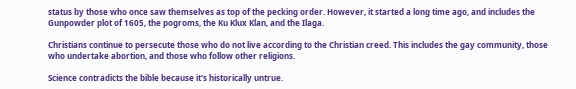status by those who once saw themselves as top of the pecking order. However, it started a long time ago, and includes the Gunpowder plot of 1605, the pogroms, the Ku Klux Klan, and the Ilaga.

Christians continue to persecute those who do not live according to the Christian creed. This includes the gay community, those who undertake abortion, and those who follow other religions.

Science contradicts the bible because it's historically untrue.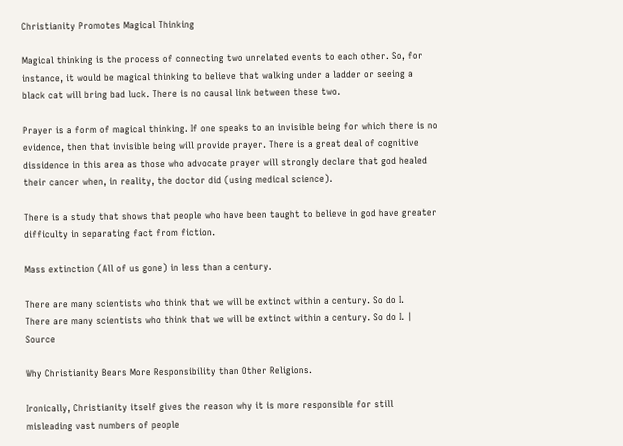Christianity Promotes Magical Thinking

Magical thinking is the process of connecting two unrelated events to each other. So, for instance, it would be magical thinking to believe that walking under a ladder or seeing a black cat will bring bad luck. There is no causal link between these two.

Prayer is a form of magical thinking. If one speaks to an invisible being for which there is no evidence, then that invisible being will provide prayer. There is a great deal of cognitive dissidence in this area as those who advocate prayer will strongly declare that god healed their cancer when, in reality, the doctor did (using medical science).

There is a study that shows that people who have been taught to believe in god have greater difficulty in separating fact from fiction.

Mass extinction (All of us gone) in less than a century.

There are many scientists who think that we will be extinct within a century. So do I.
There are many scientists who think that we will be extinct within a century. So do I. | Source

Why Christianity Bears More Responsibility than Other Religions.

Ironically, Christianity itself gives the reason why it is more responsible for still misleading vast numbers of people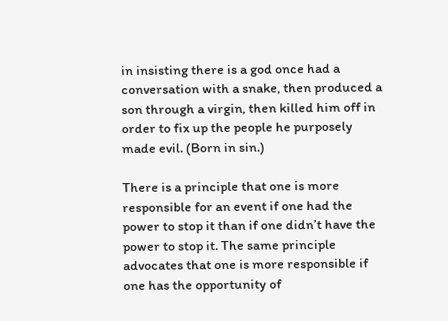in insisting there is a god once had a conversation with a snake, then produced a son through a virgin, then killed him off in order to fix up the people he purposely made evil. (Born in sin.)

There is a principle that one is more responsible for an event if one had the power to stop it than if one didn’t have the power to stop it. The same principle advocates that one is more responsible if one has the opportunity of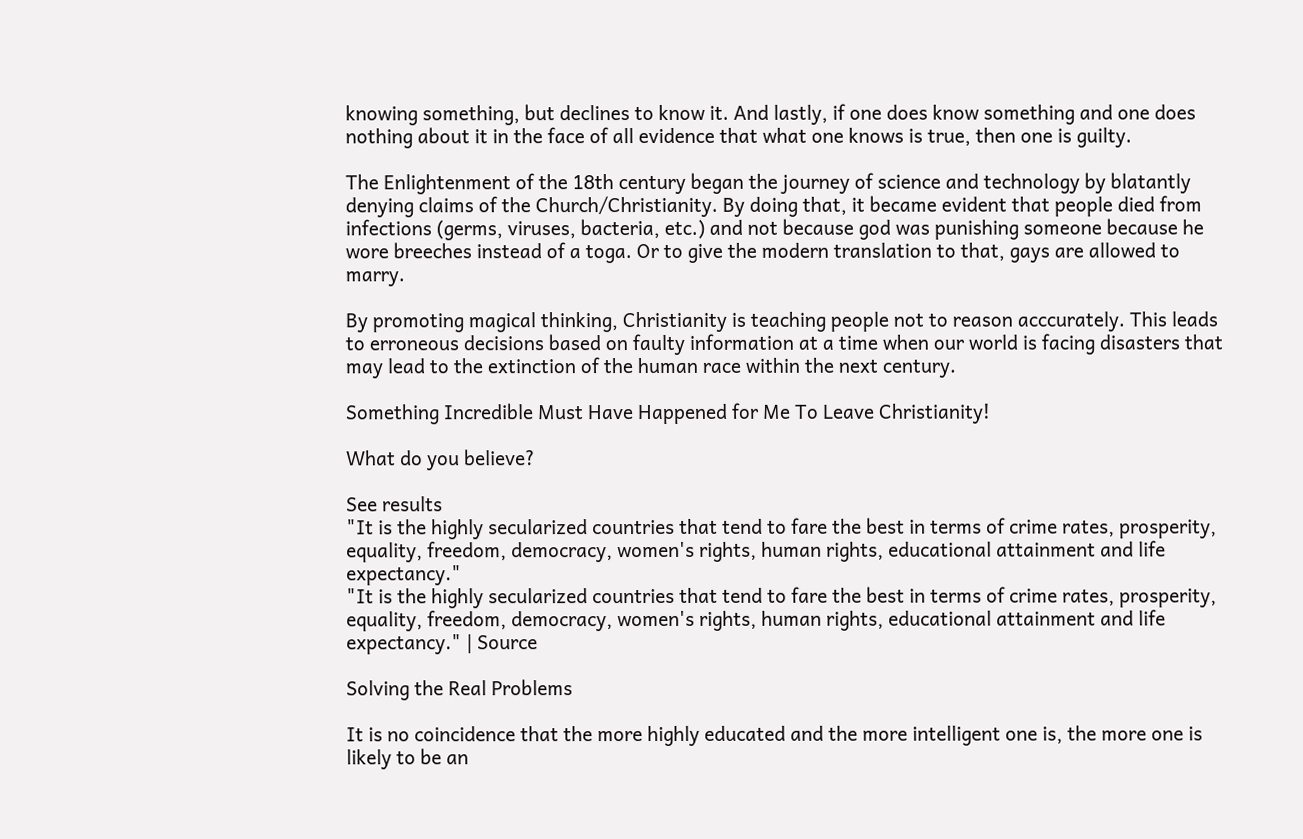knowing something, but declines to know it. And lastly, if one does know something and one does nothing about it in the face of all evidence that what one knows is true, then one is guilty.

The Enlightenment of the 18th century began the journey of science and technology by blatantly denying claims of the Church/Christianity. By doing that, it became evident that people died from infections (germs, viruses, bacteria, etc.) and not because god was punishing someone because he wore breeches instead of a toga. Or to give the modern translation to that, gays are allowed to marry.

By promoting magical thinking, Christianity is teaching people not to reason acccurately. This leads to erroneous decisions based on faulty information at a time when our world is facing disasters that may lead to the extinction of the human race within the next century.

Something Incredible Must Have Happened for Me To Leave Christianity!

What do you believe?

See results
"It is the highly secularized countries that tend to fare the best in terms of crime rates, prosperity, equality, freedom, democracy, women's rights, human rights, educational attainment and life expectancy."
"It is the highly secularized countries that tend to fare the best in terms of crime rates, prosperity, equality, freedom, democracy, women's rights, human rights, educational attainment and life expectancy." | Source

Solving the Real Problems

It is no coincidence that the more highly educated and the more intelligent one is, the more one is likely to be an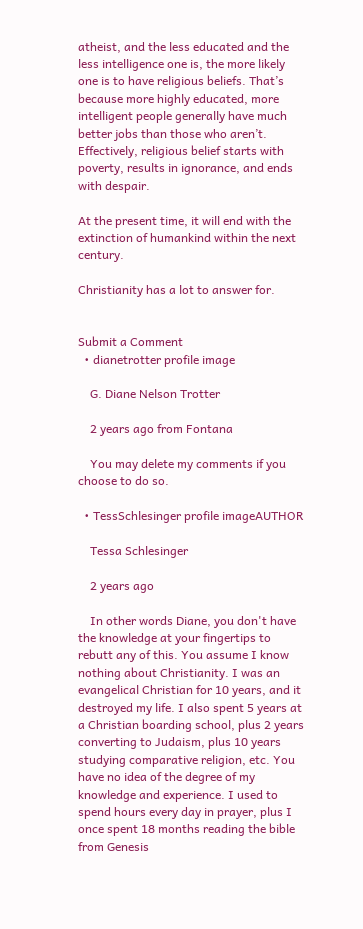atheist, and the less educated and the less intelligence one is, the more likely one is to have religious beliefs. That’s because more highly educated, more intelligent people generally have much better jobs than those who aren’t. Effectively, religious belief starts with poverty, results in ignorance, and ends with despair.

At the present time, it will end with the extinction of humankind within the next century.

Christianity has a lot to answer for.


Submit a Comment
  • dianetrotter profile image

    G. Diane Nelson Trotter

    2 years ago from Fontana

    You may delete my comments if you choose to do so.

  • TessSchlesinger profile imageAUTHOR

    Tessa Schlesinger

    2 years ago

    In other words Diane, you don't have the knowledge at your fingertips to rebutt any of this. You assume I know nothing about Christianity. I was an evangelical Christian for 10 years, and it destroyed my life. I also spent 5 years at a Christian boarding school, plus 2 years converting to Judaism, plus 10 years studying comparative religion, etc. You have no idea of the degree of my knowledge and experience. I used to spend hours every day in prayer, plus I once spent 18 months reading the bible from Genesis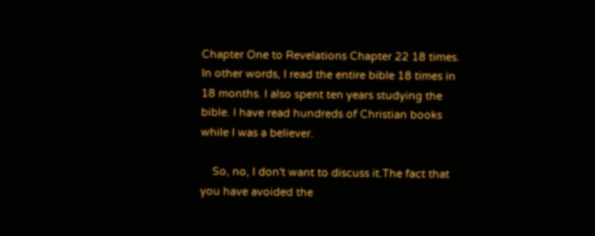Chapter One to Revelations Chapter 22 18 times. In other words, I read the entire bible 18 times in 18 months. I also spent ten years studying the bible. I have read hundreds of Christian books while I was a believer.

    So, no, I don't want to discuss it.The fact that you have avoided the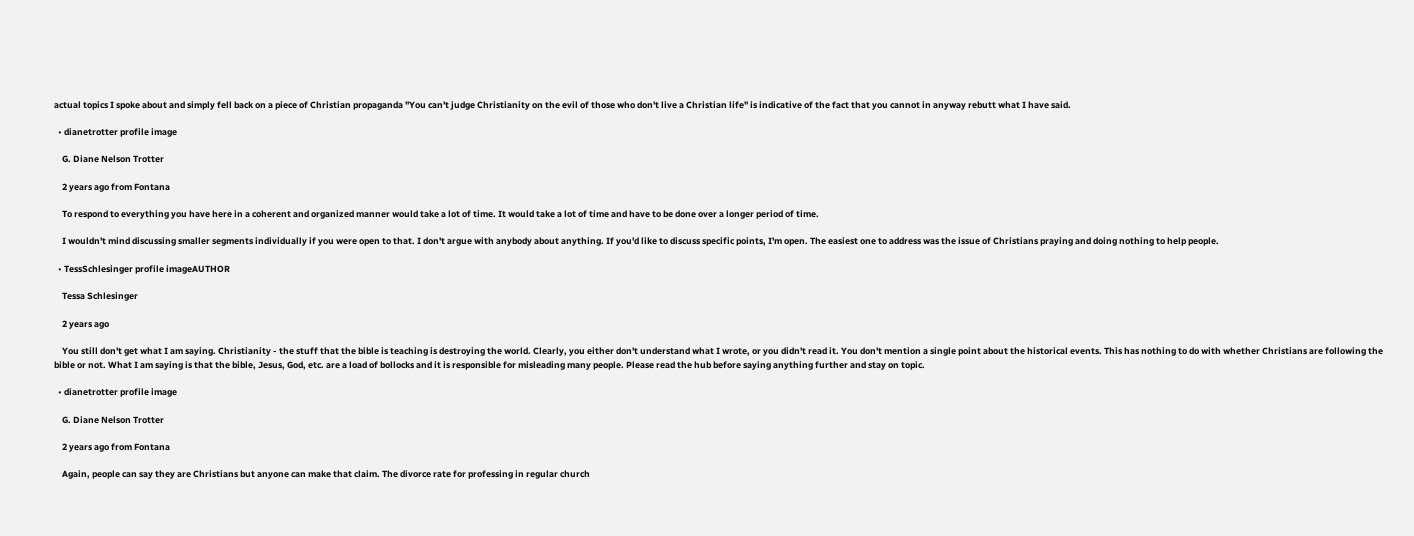actual topics I spoke about and simply fell back on a piece of Christian propaganda "You can't judge Christianity on the evil of those who don't live a Christian life" is indicative of the fact that you cannot in anyway rebutt what I have said.

  • dianetrotter profile image

    G. Diane Nelson Trotter

    2 years ago from Fontana

    To respond to everything you have here in a coherent and organized manner would take a lot of time. It would take a lot of time and have to be done over a longer period of time.

    I wouldn't mind discussing smaller segments individually if you were open to that. I don't argue with anybody about anything. If you'd like to discuss specific points, I'm open. The easiest one to address was the issue of Christians praying and doing nothing to help people.

  • TessSchlesinger profile imageAUTHOR

    Tessa Schlesinger

    2 years ago

    You still don't get what I am saying. Christianity - the stuff that the bible is teaching is destroying the world. Clearly, you either don't understand what I wrote, or you didn't read it. You don't mention a single point about the historical events. This has nothing to do with whether Christians are following the bible or not. What I am saying is that the bible, Jesus, God, etc. are a load of bollocks and it is responsible for misleading many people. Please read the hub before saying anything further and stay on topic.

  • dianetrotter profile image

    G. Diane Nelson Trotter

    2 years ago from Fontana

    Again, people can say they are Christians but anyone can make that claim. The divorce rate for professing in regular church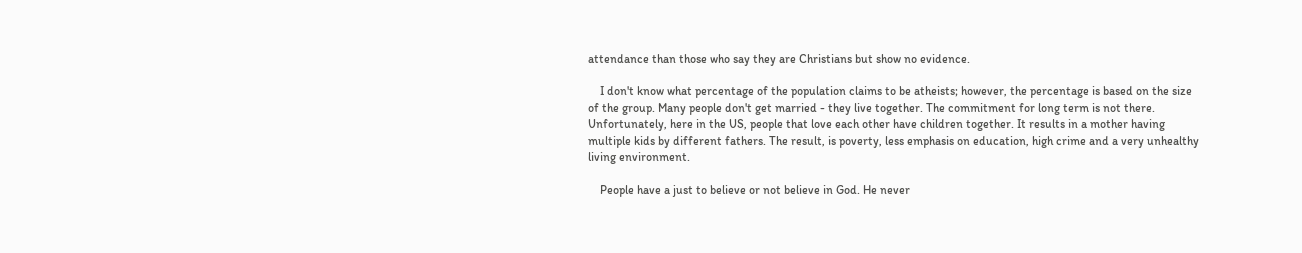attendance than those who say they are Christians but show no evidence.

    I don't know what percentage of the population claims to be atheists; however, the percentage is based on the size of the group. Many people don't get married - they live together. The commitment for long term is not there. Unfortunately, here in the US, people that love each other have children together. It results in a mother having multiple kids by different fathers. The result, is poverty, less emphasis on education, high crime and a very unhealthy living environment.

    People have a just to believe or not believe in God. He never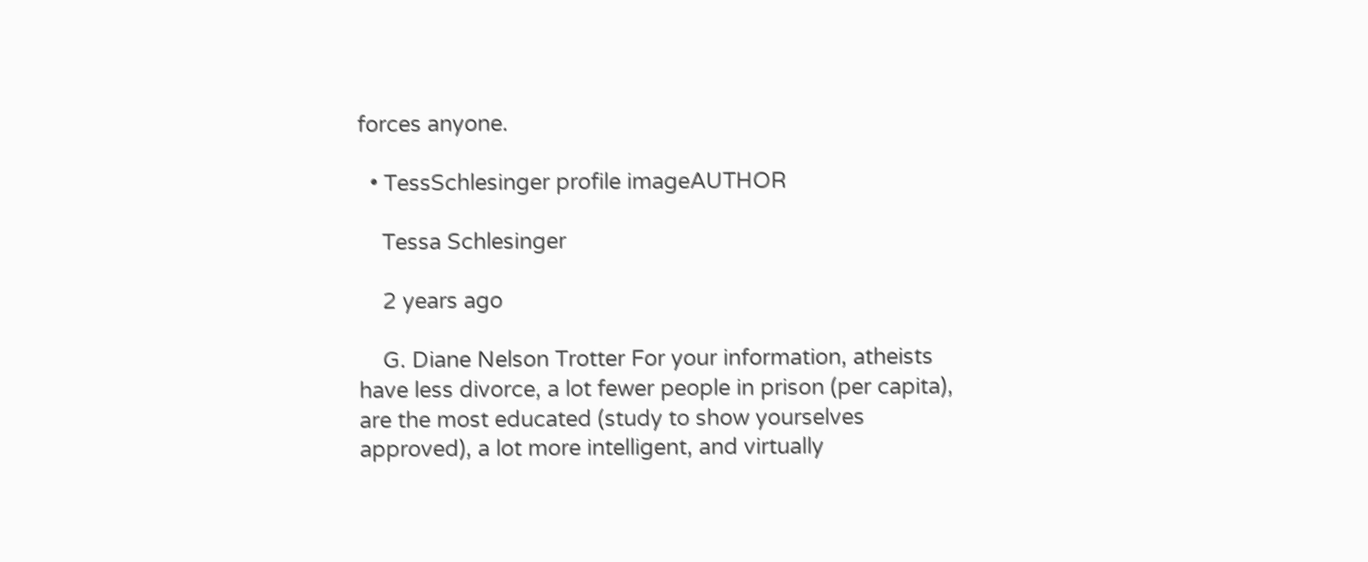forces anyone.

  • TessSchlesinger profile imageAUTHOR

    Tessa Schlesinger

    2 years ago

    G. Diane Nelson Trotter For your information, atheists have less divorce, a lot fewer people in prison (per capita), are the most educated (study to show yourselves approved), a lot more intelligent, and virtually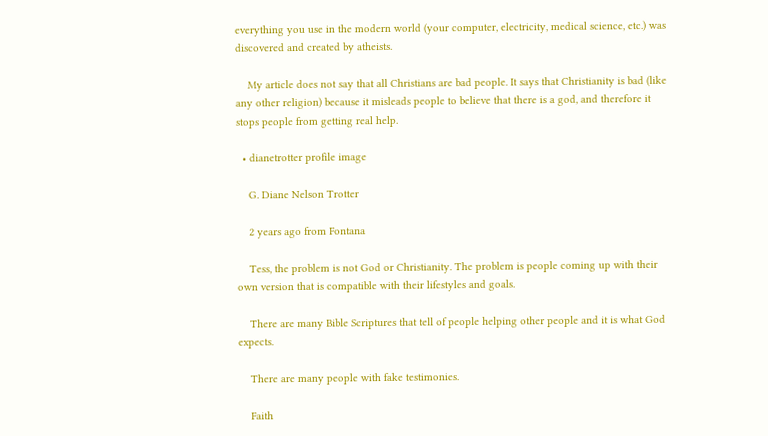everything you use in the modern world (your computer, electricity, medical science, etc.) was discovered and created by atheists.

    My article does not say that all Christians are bad people. It says that Christianity is bad (like any other religion) because it misleads people to believe that there is a god, and therefore it stops people from getting real help.

  • dianetrotter profile image

    G. Diane Nelson Trotter

    2 years ago from Fontana

    Tess, the problem is not God or Christianity. The problem is people coming up with their own version that is compatible with their lifestyles and goals.

    There are many Bible Scriptures that tell of people helping other people and it is what God expects.

    There are many people with fake testimonies.

    Faith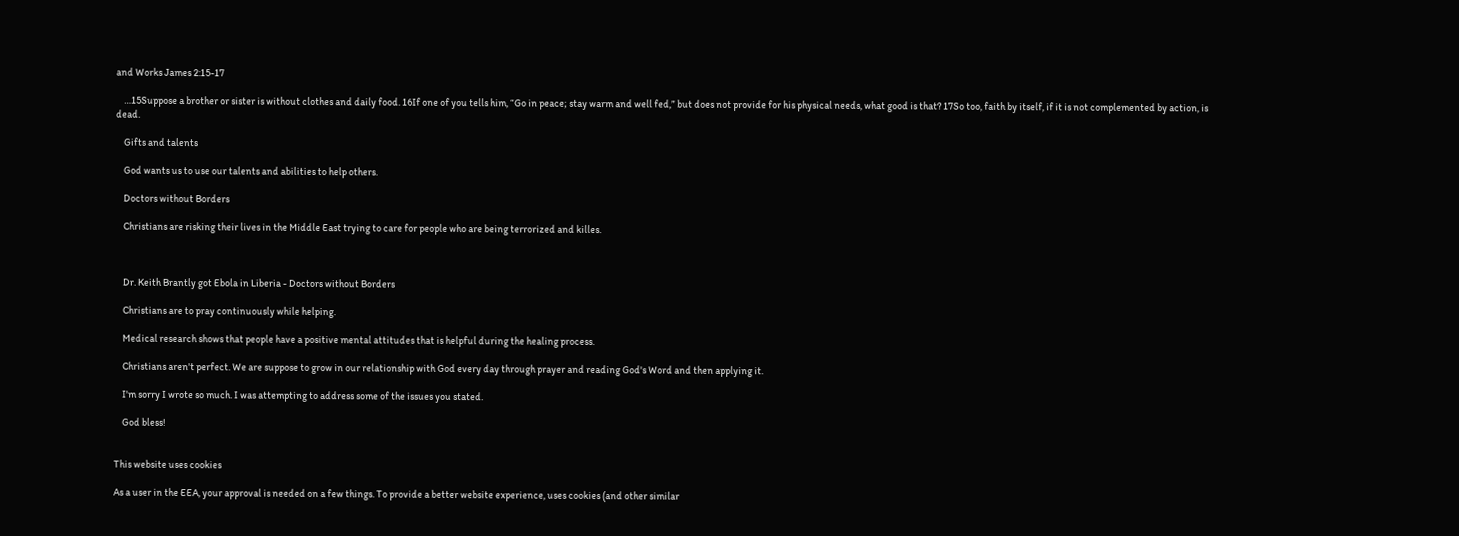and Works James 2:15-17

    …15Suppose a brother or sister is without clothes and daily food. 16If one of you tells him, “Go in peace; stay warm and well fed,” but does not provide for his physical needs, what good is that? 17So too, faith by itself, if it is not complemented by action, is dead.

    Gifts and talents

    God wants us to use our talents and abilities to help others.

    Doctors without Borders

    Christians are risking their lives in the Middle East trying to care for people who are being terrorized and killes.



    Dr. Keith Brantly got Ebola in Liberia - Doctors without Borders

    Christians are to pray continuously while helping.

    Medical research shows that people have a positive mental attitudes that is helpful during the healing process.

    Christians aren't perfect. We are suppose to grow in our relationship with God every day through prayer and reading God's Word and then applying it.

    I'm sorry I wrote so much. I was attempting to address some of the issues you stated.

    God bless!


This website uses cookies

As a user in the EEA, your approval is needed on a few things. To provide a better website experience, uses cookies (and other similar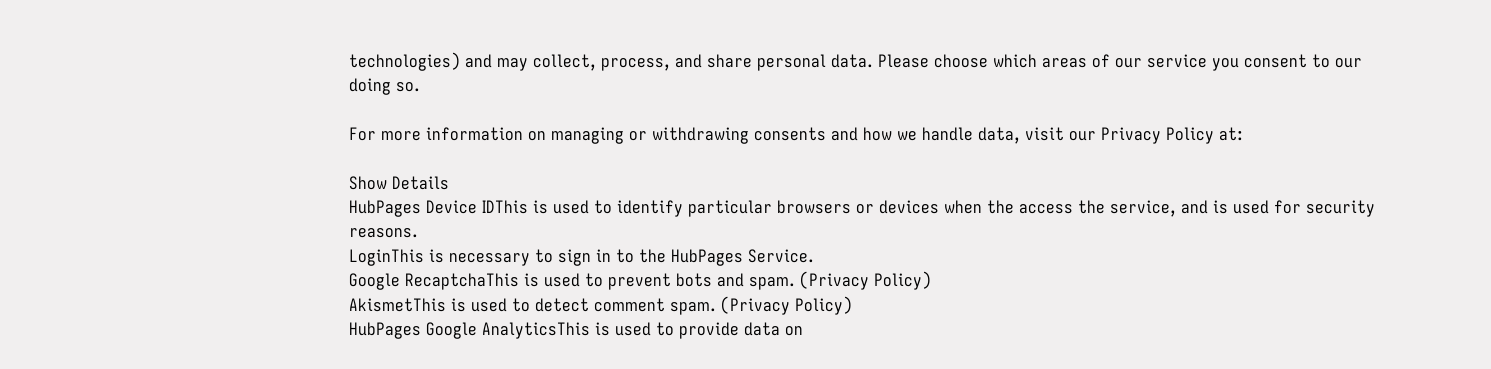technologies) and may collect, process, and share personal data. Please choose which areas of our service you consent to our doing so.

For more information on managing or withdrawing consents and how we handle data, visit our Privacy Policy at:

Show Details
HubPages Device IDThis is used to identify particular browsers or devices when the access the service, and is used for security reasons.
LoginThis is necessary to sign in to the HubPages Service.
Google RecaptchaThis is used to prevent bots and spam. (Privacy Policy)
AkismetThis is used to detect comment spam. (Privacy Policy)
HubPages Google AnalyticsThis is used to provide data on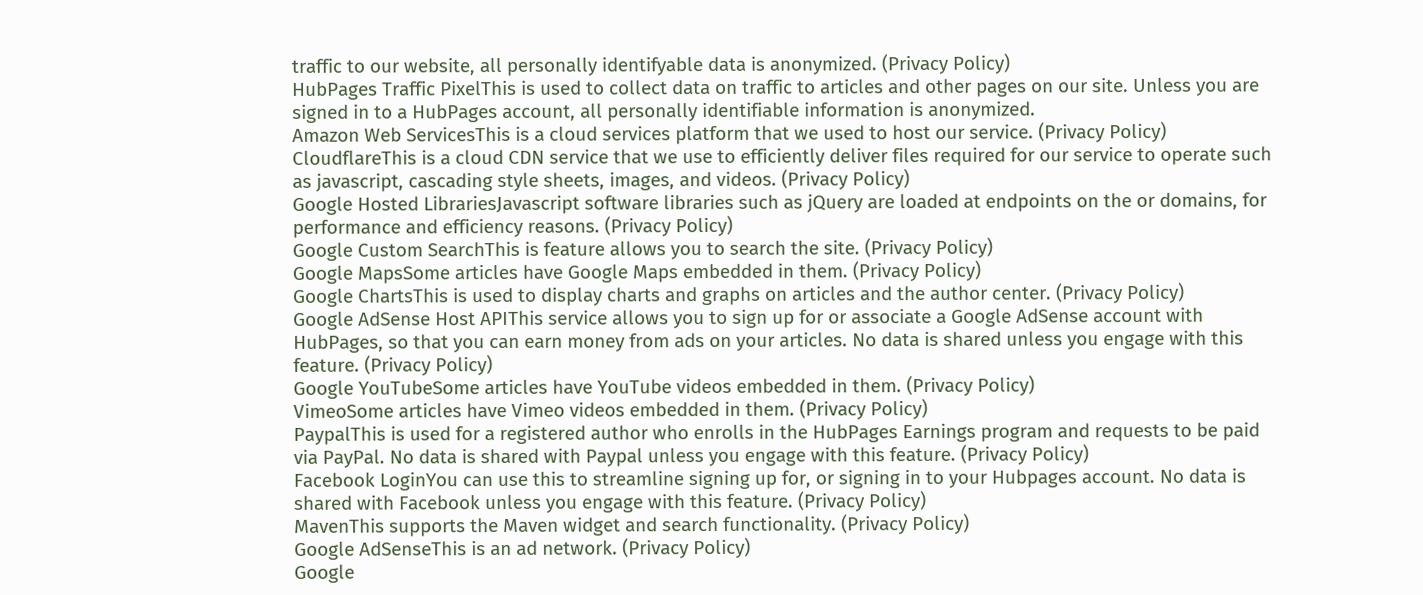traffic to our website, all personally identifyable data is anonymized. (Privacy Policy)
HubPages Traffic PixelThis is used to collect data on traffic to articles and other pages on our site. Unless you are signed in to a HubPages account, all personally identifiable information is anonymized.
Amazon Web ServicesThis is a cloud services platform that we used to host our service. (Privacy Policy)
CloudflareThis is a cloud CDN service that we use to efficiently deliver files required for our service to operate such as javascript, cascading style sheets, images, and videos. (Privacy Policy)
Google Hosted LibrariesJavascript software libraries such as jQuery are loaded at endpoints on the or domains, for performance and efficiency reasons. (Privacy Policy)
Google Custom SearchThis is feature allows you to search the site. (Privacy Policy)
Google MapsSome articles have Google Maps embedded in them. (Privacy Policy)
Google ChartsThis is used to display charts and graphs on articles and the author center. (Privacy Policy)
Google AdSense Host APIThis service allows you to sign up for or associate a Google AdSense account with HubPages, so that you can earn money from ads on your articles. No data is shared unless you engage with this feature. (Privacy Policy)
Google YouTubeSome articles have YouTube videos embedded in them. (Privacy Policy)
VimeoSome articles have Vimeo videos embedded in them. (Privacy Policy)
PaypalThis is used for a registered author who enrolls in the HubPages Earnings program and requests to be paid via PayPal. No data is shared with Paypal unless you engage with this feature. (Privacy Policy)
Facebook LoginYou can use this to streamline signing up for, or signing in to your Hubpages account. No data is shared with Facebook unless you engage with this feature. (Privacy Policy)
MavenThis supports the Maven widget and search functionality. (Privacy Policy)
Google AdSenseThis is an ad network. (Privacy Policy)
Google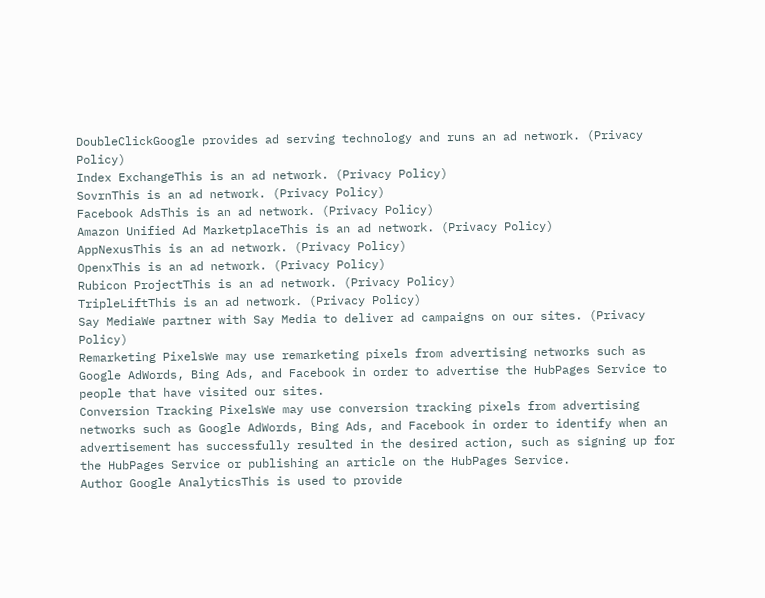DoubleClickGoogle provides ad serving technology and runs an ad network. (Privacy Policy)
Index ExchangeThis is an ad network. (Privacy Policy)
SovrnThis is an ad network. (Privacy Policy)
Facebook AdsThis is an ad network. (Privacy Policy)
Amazon Unified Ad MarketplaceThis is an ad network. (Privacy Policy)
AppNexusThis is an ad network. (Privacy Policy)
OpenxThis is an ad network. (Privacy Policy)
Rubicon ProjectThis is an ad network. (Privacy Policy)
TripleLiftThis is an ad network. (Privacy Policy)
Say MediaWe partner with Say Media to deliver ad campaigns on our sites. (Privacy Policy)
Remarketing PixelsWe may use remarketing pixels from advertising networks such as Google AdWords, Bing Ads, and Facebook in order to advertise the HubPages Service to people that have visited our sites.
Conversion Tracking PixelsWe may use conversion tracking pixels from advertising networks such as Google AdWords, Bing Ads, and Facebook in order to identify when an advertisement has successfully resulted in the desired action, such as signing up for the HubPages Service or publishing an article on the HubPages Service.
Author Google AnalyticsThis is used to provide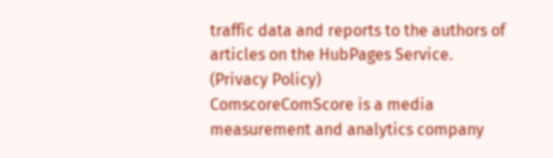traffic data and reports to the authors of articles on the HubPages Service. (Privacy Policy)
ComscoreComScore is a media measurement and analytics company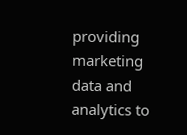providing marketing data and analytics to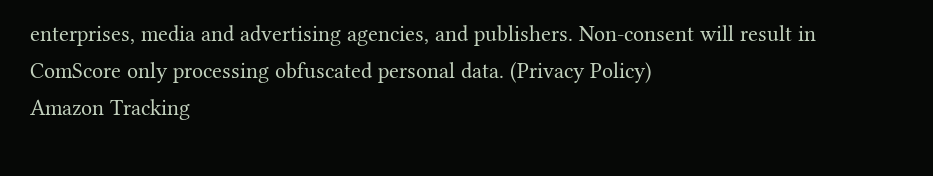enterprises, media and advertising agencies, and publishers. Non-consent will result in ComScore only processing obfuscated personal data. (Privacy Policy)
Amazon Tracking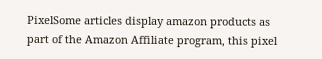PixelSome articles display amazon products as part of the Amazon Affiliate program, this pixel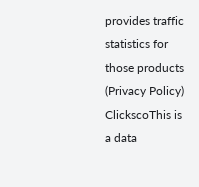provides traffic statistics for those products (Privacy Policy)
ClickscoThis is a data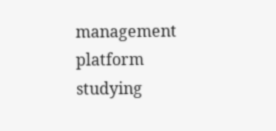management platform studying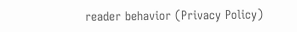reader behavior (Privacy Policy)